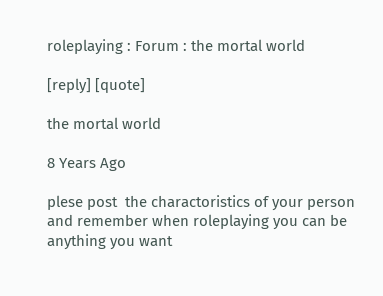roleplaying : Forum : the mortal world

[reply] [quote]

the mortal world

8 Years Ago

plese post  the charactoristics of your person and remember when roleplaying you can be anything you want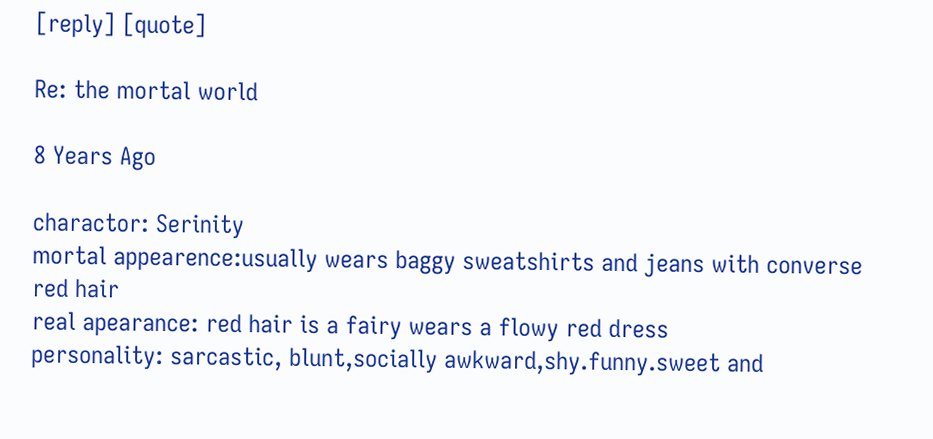[reply] [quote]

Re: the mortal world

8 Years Ago

charactor: Serinity
mortal appearence:usually wears baggy sweatshirts and jeans with converse red hair
real apearance: red hair is a fairy wears a flowy red dress
personality: sarcastic, blunt,socially awkward,shy.funny.sweet and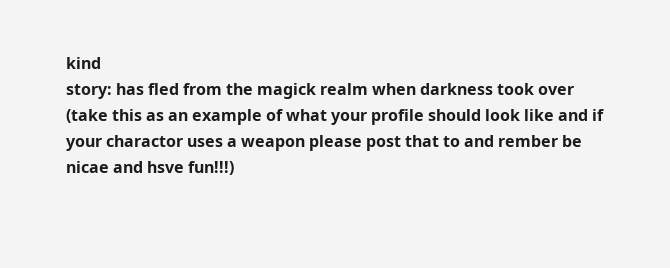kind
story: has fled from the magick realm when darkness took over
(take this as an example of what your profile should look like and if your charactor uses a weapon please post that to and rember be nicae and hsve fun!!!)